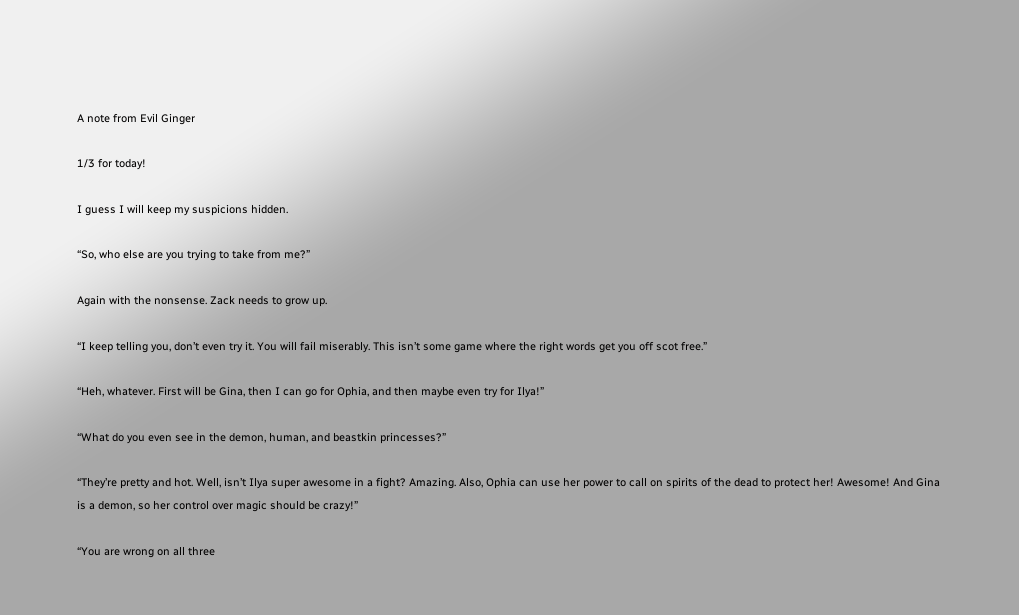A note from Evil Ginger

1/3 for today!

I guess I will keep my suspicions hidden.

“So, who else are you trying to take from me?”

Again with the nonsense. Zack needs to grow up.

“I keep telling you, don’t even try it. You will fail miserably. This isn’t some game where the right words get you off scot free.”

“Heh, whatever. First will be Gina, then I can go for Ophia, and then maybe even try for Ilya!”

“What do you even see in the demon, human, and beastkin princesses?”

“They’re pretty and hot. Well, isn’t Ilya super awesome in a fight? Amazing. Also, Ophia can use her power to call on spirits of the dead to protect her! Awesome! And Gina is a demon, so her control over magic should be crazy!”

“You are wrong on all three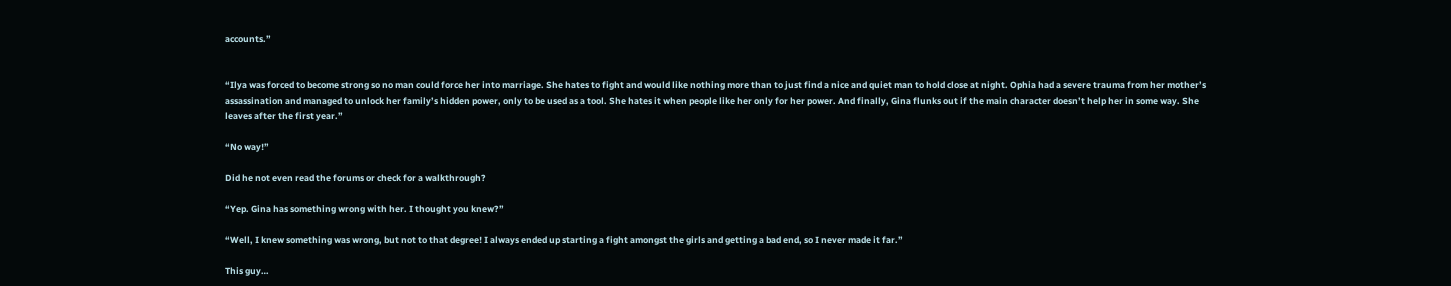accounts.”


“Ilya was forced to become strong so no man could force her into marriage. She hates to fight and would like nothing more than to just find a nice and quiet man to hold close at night. Ophia had a severe trauma from her mother’s assassination and managed to unlock her family’s hidden power, only to be used as a tool. She hates it when people like her only for her power. And finally, Gina flunks out if the main character doesn’t help her in some way. She leaves after the first year.”

“No way!”

Did he not even read the forums or check for a walkthrough?

“Yep. Gina has something wrong with her. I thought you knew?”

“Well, I knew something was wrong, but not to that degree! I always ended up starting a fight amongst the girls and getting a bad end, so I never made it far.”

This guy…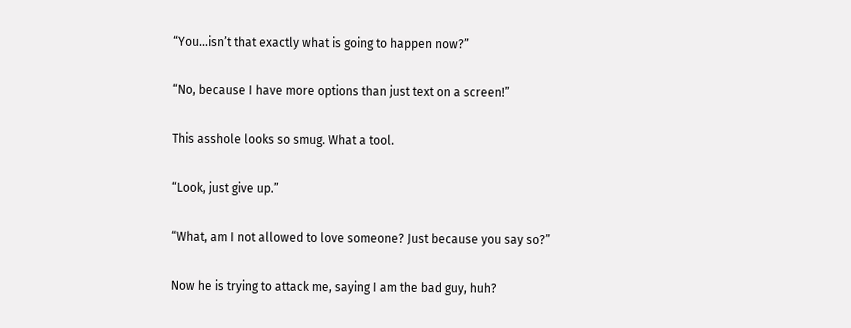“You…isn’t that exactly what is going to happen now?”

“No, because I have more options than just text on a screen!”

This asshole looks so smug. What a tool.

“Look, just give up.”

“What, am I not allowed to love someone? Just because you say so?”

Now he is trying to attack me, saying I am the bad guy, huh?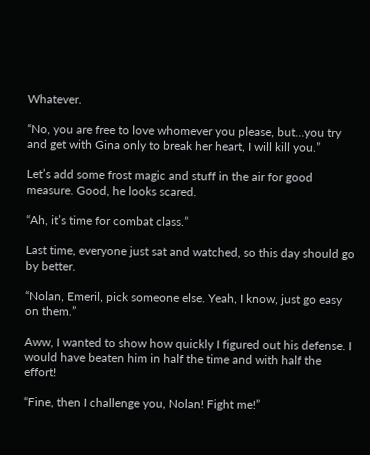Whatever.

“No, you are free to love whomever you please, but…you try and get with Gina only to break her heart, I will kill you.”

Let’s add some frost magic and stuff in the air for good measure. Good, he looks scared.

“Ah, it’s time for combat class.”

Last time, everyone just sat and watched, so this day should go by better.

“Nolan, Emeril, pick someone else. Yeah, I know, just go easy on them.”

Aww, I wanted to show how quickly I figured out his defense. I would have beaten him in half the time and with half the effort!

“Fine, then I challenge you, Nolan! Fight me!”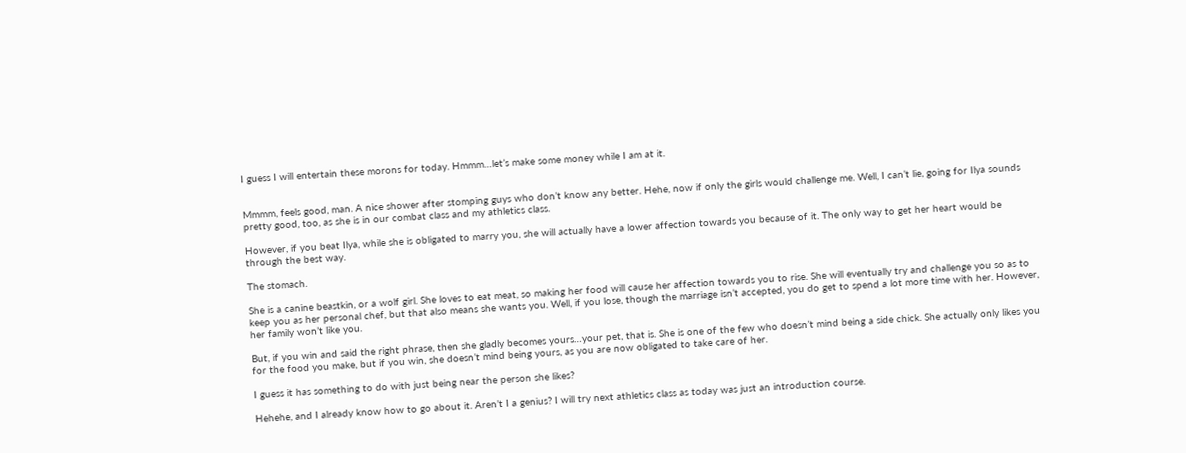I guess I will entertain these morons for today. Hmmm…let’s make some money while I am at it.


Mmmm, feels good, man. A nice shower after stomping guys who don’t know any better. Hehe, now if only the girls would challenge me. Well, I can’t lie, going for Ilya sounds pretty good, too, as she is in our combat class and my athletics class.

However, if you beat Ilya, while she is obligated to marry you, she will actually have a lower affection towards you because of it. The only way to get her heart would be through the best way.

The stomach.

She is a canine beastkin, or a wolf girl. She loves to eat meat, so making her food will cause her affection towards you to rise. She will eventually try and challenge you so as to keep you as her personal chef, but that also means she wants you. Well, if you lose, though the marriage isn’t accepted, you do get to spend a lot more time with her. However, her family won’t like you.

But, if you win and said the right phrase, then she gladly becomes yours…your pet, that is. She is one of the few who doesn’t mind being a side chick. She actually only likes you for the food you make, but if you win, she doesn’t mind being yours, as you are now obligated to take care of her.

I guess it has something to do with just being near the person she likes?

Hehehe, and I already know how to go about it. Aren’t I a genius? I will try next athletics class as today was just an introduction course.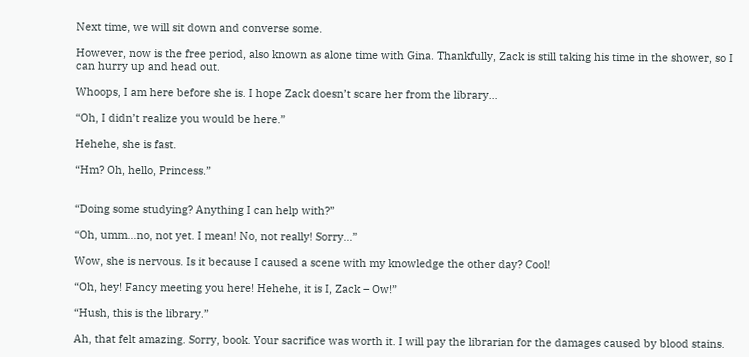Next time, we will sit down and converse some.

However, now is the free period, also known as alone time with Gina. Thankfully, Zack is still taking his time in the shower, so I can hurry up and head out.

Whoops, I am here before she is. I hope Zack doesn’t scare her from the library…

“Oh, I didn’t realize you would be here.”

Hehehe, she is fast.

“Hm? Oh, hello, Princess.”


“Doing some studying? Anything I can help with?”

“Oh, umm…no, not yet. I mean! No, not really! Sorry…”

Wow, she is nervous. Is it because I caused a scene with my knowledge the other day? Cool!

“Oh, hey! Fancy meeting you here! Hehehe, it is I, Zack – Ow!”

“Hush, this is the library.”

Ah, that felt amazing. Sorry, book. Your sacrifice was worth it. I will pay the librarian for the damages caused by blood stains.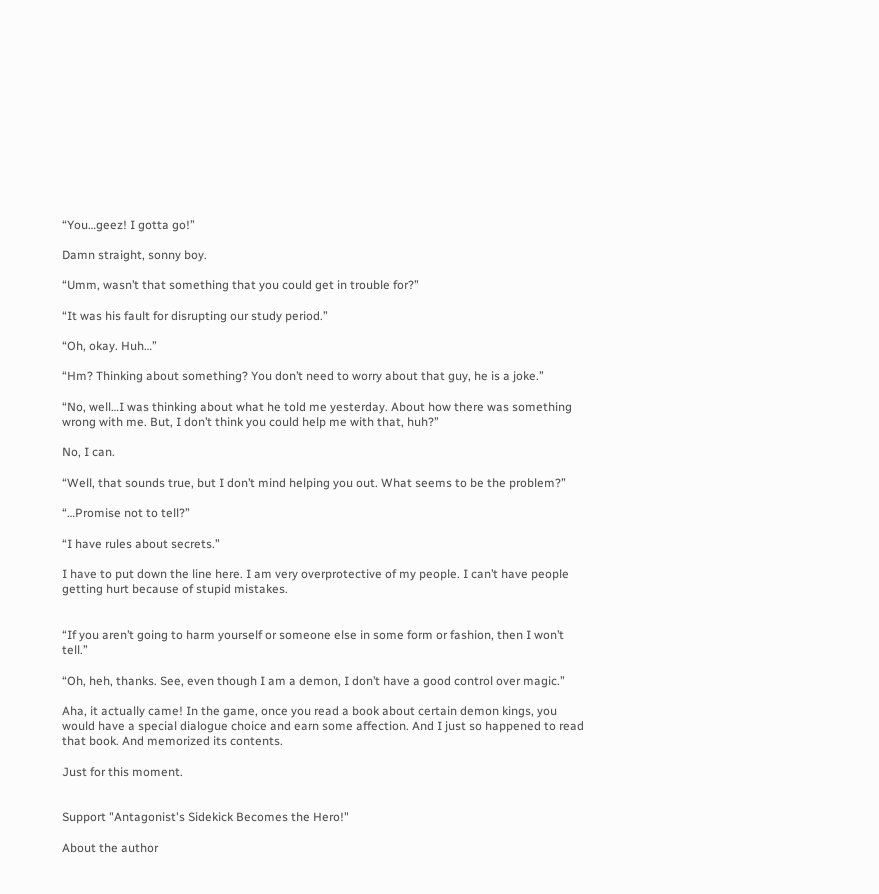“You…geez! I gotta go!”

Damn straight, sonny boy.

“Umm, wasn’t that something that you could get in trouble for?”

“It was his fault for disrupting our study period.”

“Oh, okay. Huh…”

“Hm? Thinking about something? You don’t need to worry about that guy, he is a joke.”

“No, well…I was thinking about what he told me yesterday. About how there was something wrong with me. But, I don’t think you could help me with that, huh?”

No, I can.

“Well, that sounds true, but I don’t mind helping you out. What seems to be the problem?”

“…Promise not to tell?”

“I have rules about secrets.”

I have to put down the line here. I am very overprotective of my people. I can’t have people getting hurt because of stupid mistakes.


“If you aren’t going to harm yourself or someone else in some form or fashion, then I won’t tell.”

“Oh, heh, thanks. See, even though I am a demon, I don’t have a good control over magic.”

Aha, it actually came! In the game, once you read a book about certain demon kings, you would have a special dialogue choice and earn some affection. And I just so happened to read that book. And memorized its contents.

Just for this moment.


Support "Antagonist's Sidekick Becomes the Hero!"

About the author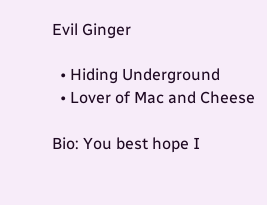Evil Ginger

  • Hiding Underground
  • Lover of Mac and Cheese

Bio: You best hope I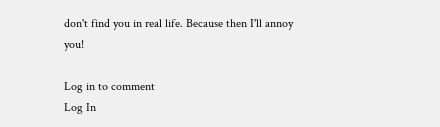don't find you in real life. Because then I'll annoy you!

Log in to comment
Log In